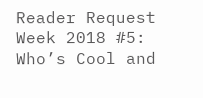Reader Request Week 2018 #5: Who’s Cool and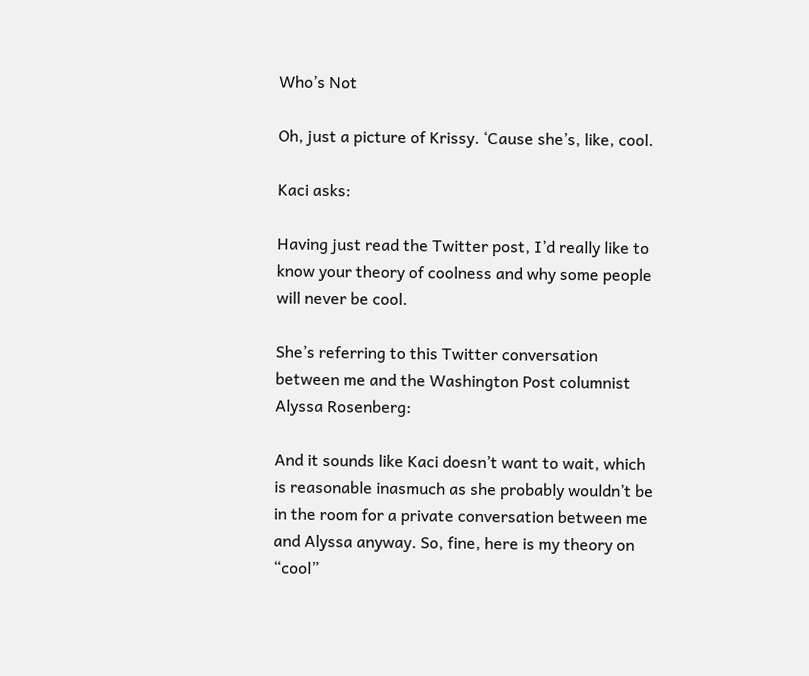Who’s Not

Oh, just a picture of Krissy. ‘Cause she’s, like, cool.

Kaci asks:

Having just read the Twitter post, I’d really like to know your theory of coolness and why some people will never be cool.

She’s referring to this Twitter conversation between me and the Washington Post columnist Alyssa Rosenberg:

And it sounds like Kaci doesn’t want to wait, which is reasonable inasmuch as she probably wouldn’t be in the room for a private conversation between me and Alyssa anyway. So, fine, here is my theory on “cool”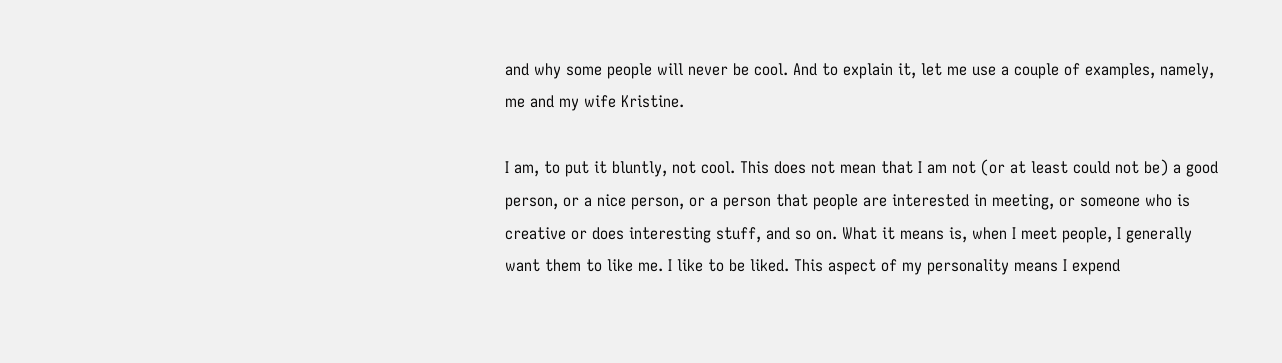and why some people will never be cool. And to explain it, let me use a couple of examples, namely, me and my wife Kristine.

I am, to put it bluntly, not cool. This does not mean that I am not (or at least could not be) a good person, or a nice person, or a person that people are interested in meeting, or someone who is creative or does interesting stuff, and so on. What it means is, when I meet people, I generally want them to like me. I like to be liked. This aspect of my personality means I expend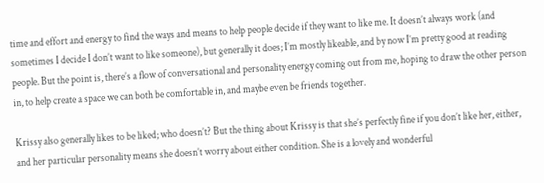time and effort and energy to find the ways and means to help people decide if they want to like me. It doesn’t always work (and sometimes I decide I don’t want to like someone), but generally it does; I’m mostly likeable, and by now I’m pretty good at reading people. But the point is, there’s a flow of conversational and personality energy coming out from me, hoping to draw the other person in, to help create a space we can both be comfortable in, and maybe even be friends together.

Krissy also generally likes to be liked; who doesn’t? But the thing about Krissy is that she’s perfectly fine if you don’t like her, either, and her particular personality means she doesn’t worry about either condition. She is a lovely and wonderful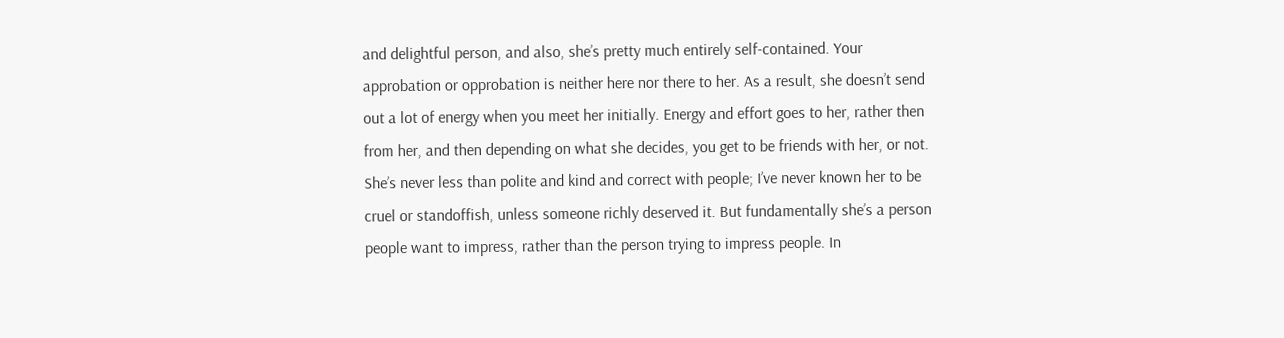and delightful person, and also, she’s pretty much entirely self-contained. Your approbation or opprobation is neither here nor there to her. As a result, she doesn’t send out a lot of energy when you meet her initially. Energy and effort goes to her, rather then from her, and then depending on what she decides, you get to be friends with her, or not. She’s never less than polite and kind and correct with people; I’ve never known her to be cruel or standoffish, unless someone richly deserved it. But fundamentally she’s a person people want to impress, rather than the person trying to impress people. In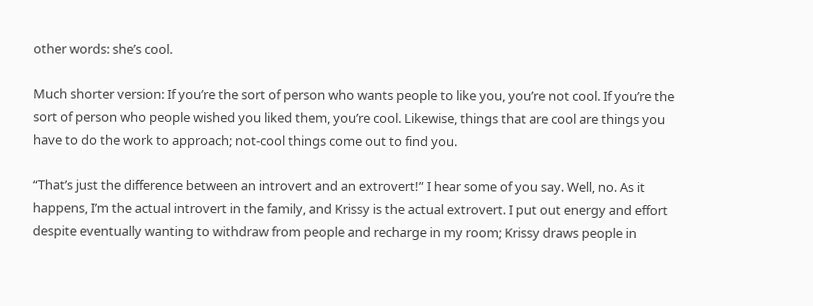other words: she’s cool.

Much shorter version: If you’re the sort of person who wants people to like you, you’re not cool. If you’re the sort of person who people wished you liked them, you’re cool. Likewise, things that are cool are things you have to do the work to approach; not-cool things come out to find you.

“That’s just the difference between an introvert and an extrovert!” I hear some of you say. Well, no. As it happens, I’m the actual introvert in the family, and Krissy is the actual extrovert. I put out energy and effort despite eventually wanting to withdraw from people and recharge in my room; Krissy draws people in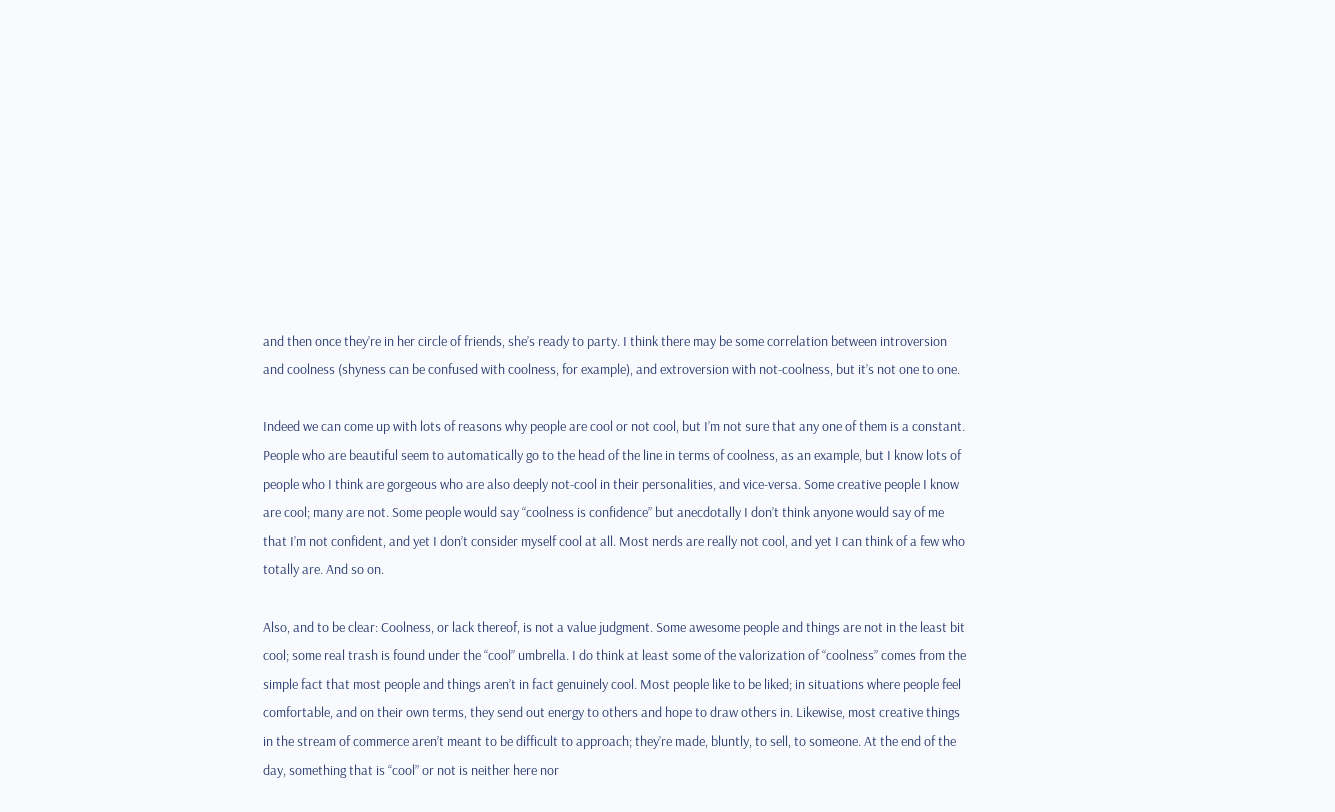and then once they’re in her circle of friends, she’s ready to party. I think there may be some correlation between introversion and coolness (shyness can be confused with coolness, for example), and extroversion with not-coolness, but it’s not one to one.

Indeed we can come up with lots of reasons why people are cool or not cool, but I’m not sure that any one of them is a constant. People who are beautiful seem to automatically go to the head of the line in terms of coolness, as an example, but I know lots of people who I think are gorgeous who are also deeply not-cool in their personalities, and vice-versa. Some creative people I know are cool; many are not. Some people would say “coolness is confidence” but anecdotally I don’t think anyone would say of me that I’m not confident, and yet I don’t consider myself cool at all. Most nerds are really not cool, and yet I can think of a few who totally are. And so on.

Also, and to be clear: Coolness, or lack thereof, is not a value judgment. Some awesome people and things are not in the least bit cool; some real trash is found under the “cool” umbrella. I do think at least some of the valorization of “coolness” comes from the simple fact that most people and things aren’t in fact genuinely cool. Most people like to be liked; in situations where people feel comfortable, and on their own terms, they send out energy to others and hope to draw others in. Likewise, most creative things in the stream of commerce aren’t meant to be difficult to approach; they’re made, bluntly, to sell, to someone. At the end of the day, something that is “cool” or not is neither here nor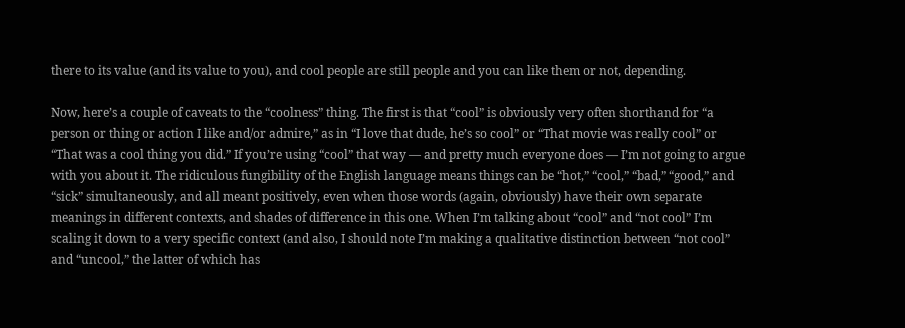there to its value (and its value to you), and cool people are still people and you can like them or not, depending.

Now, here’s a couple of caveats to the “coolness” thing. The first is that “cool” is obviously very often shorthand for “a person or thing or action I like and/or admire,” as in “I love that dude, he’s so cool” or “That movie was really cool” or “That was a cool thing you did.” If you’re using “cool” that way — and pretty much everyone does — I’m not going to argue with you about it. The ridiculous fungibility of the English language means things can be “hot,” “cool,” “bad,” “good,” and “sick” simultaneously, and all meant positively, even when those words (again, obviously) have their own separate meanings in different contexts, and shades of difference in this one. When I’m talking about “cool” and “not cool” I’m scaling it down to a very specific context (and also, I should note I’m making a qualitative distinction between “not cool” and “uncool,” the latter of which has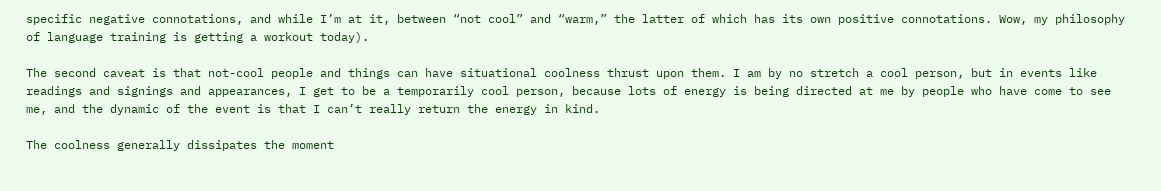specific negative connotations, and while I’m at it, between “not cool” and “warm,” the latter of which has its own positive connotations. Wow, my philosophy of language training is getting a workout today).

The second caveat is that not-cool people and things can have situational coolness thrust upon them. I am by no stretch a cool person, but in events like readings and signings and appearances, I get to be a temporarily cool person, because lots of energy is being directed at me by people who have come to see me, and the dynamic of the event is that I can’t really return the energy in kind.

The coolness generally dissipates the moment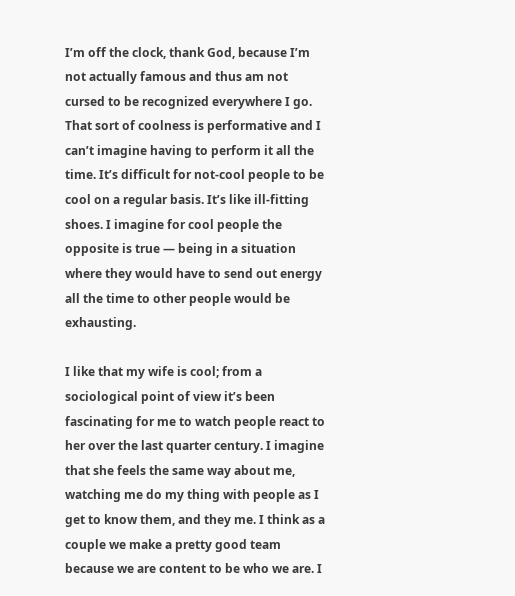I’m off the clock, thank God, because I’m not actually famous and thus am not cursed to be recognized everywhere I go. That sort of coolness is performative and I can’t imagine having to perform it all the time. It’s difficult for not-cool people to be cool on a regular basis. It’s like ill-fitting shoes. I imagine for cool people the opposite is true — being in a situation where they would have to send out energy all the time to other people would be exhausting.

I like that my wife is cool; from a sociological point of view it’s been fascinating for me to watch people react to her over the last quarter century. I imagine that she feels the same way about me, watching me do my thing with people as I get to know them, and they me. I think as a couple we make a pretty good team because we are content to be who we are. I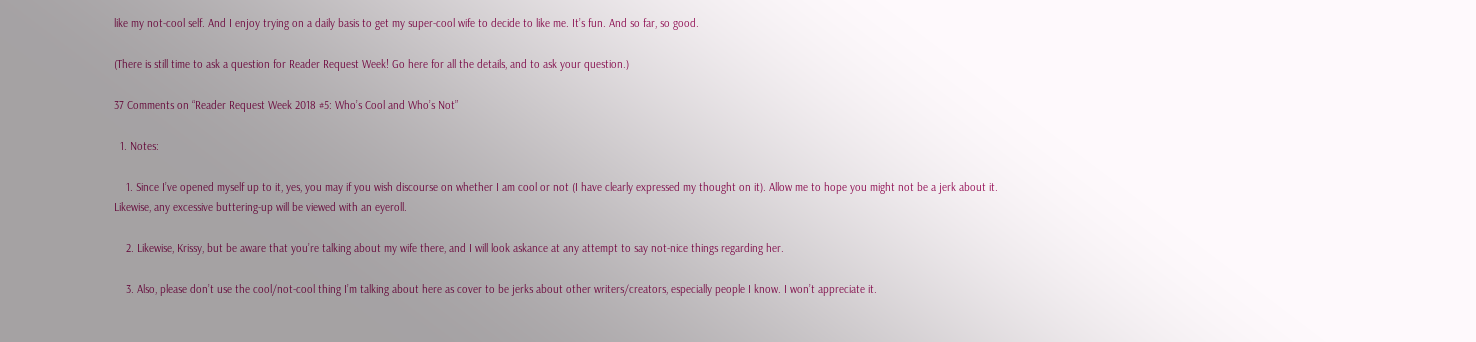like my not-cool self. And I enjoy trying on a daily basis to get my super-cool wife to decide to like me. It’s fun. And so far, so good.

(There is still time to ask a question for Reader Request Week! Go here for all the details, and to ask your question.)

37 Comments on “Reader Request Week 2018 #5: Who’s Cool and Who’s Not”

  1. Notes:

    1. Since I’ve opened myself up to it, yes, you may if you wish discourse on whether I am cool or not (I have clearly expressed my thought on it). Allow me to hope you might not be a jerk about it. Likewise, any excessive buttering-up will be viewed with an eyeroll.

    2. Likewise, Krissy, but be aware that you’re talking about my wife there, and I will look askance at any attempt to say not-nice things regarding her.

    3. Also, please don’t use the cool/not-cool thing I’m talking about here as cover to be jerks about other writers/creators, especially people I know. I won’t appreciate it.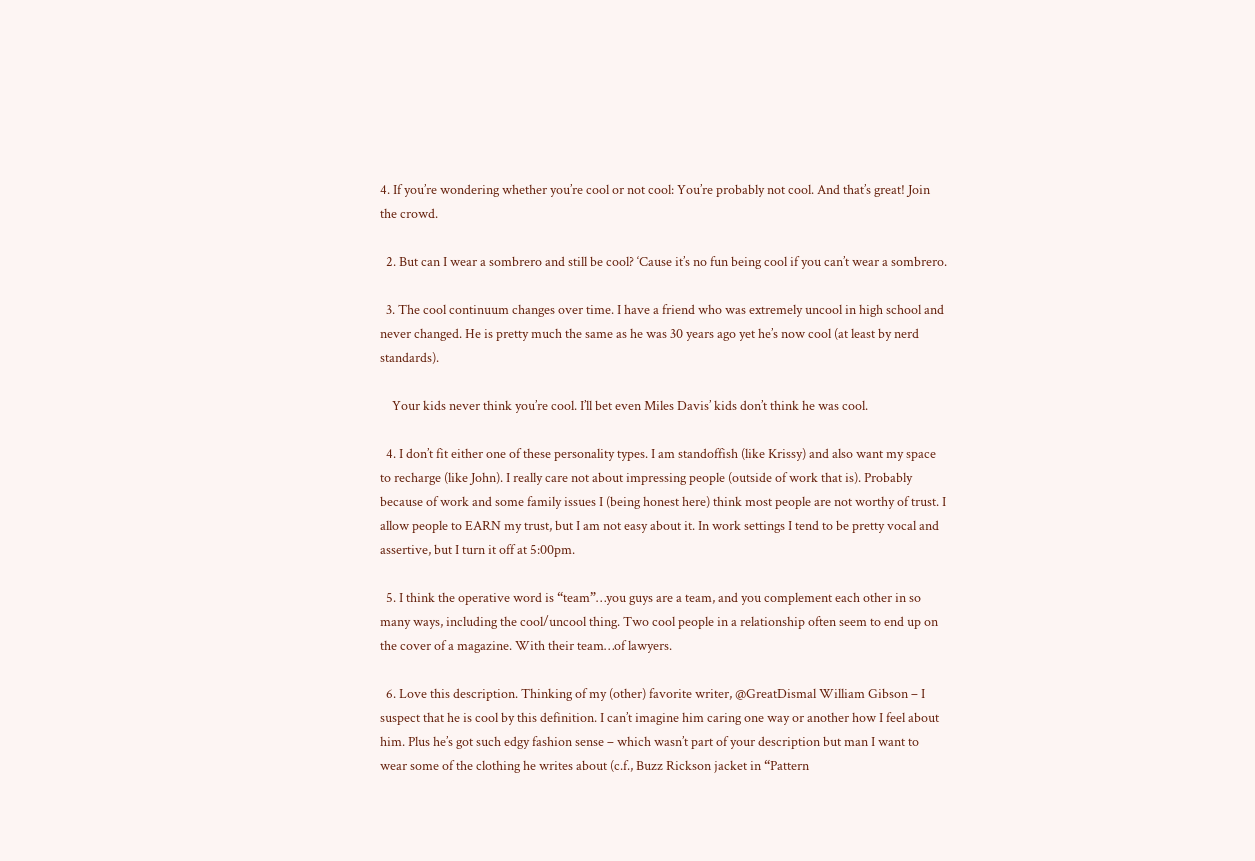4. If you’re wondering whether you’re cool or not cool: You’re probably not cool. And that’s great! Join the crowd.

  2. But can I wear a sombrero and still be cool? ‘Cause it’s no fun being cool if you can’t wear a sombrero.

  3. The cool continuum changes over time. I have a friend who was extremely uncool in high school and never changed. He is pretty much the same as he was 30 years ago yet he’s now cool (at least by nerd standards).

    Your kids never think you’re cool. I’ll bet even Miles Davis’ kids don’t think he was cool.

  4. I don’t fit either one of these personality types. I am standoffish (like Krissy) and also want my space to recharge (like John). I really care not about impressing people (outside of work that is). Probably because of work and some family issues I (being honest here) think most people are not worthy of trust. I allow people to EARN my trust, but I am not easy about it. In work settings I tend to be pretty vocal and assertive, but I turn it off at 5:00pm.

  5. I think the operative word is “team”…you guys are a team, and you complement each other in so many ways, including the cool/uncool thing. Two cool people in a relationship often seem to end up on the cover of a magazine. With their team…of lawyers.

  6. Love this description. Thinking of my (other) favorite writer, @GreatDismal William Gibson – I suspect that he is cool by this definition. I can’t imagine him caring one way or another how I feel about him. Plus he’s got such edgy fashion sense – which wasn’t part of your description but man I want to wear some of the clothing he writes about (c.f., Buzz Rickson jacket in “Pattern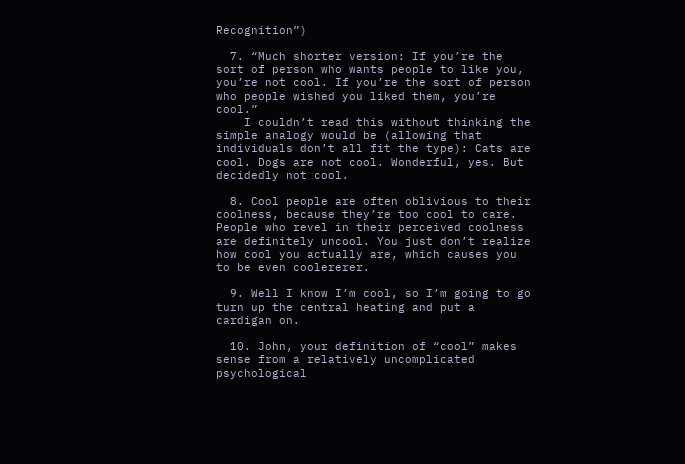Recognition”)

  7. “Much shorter version: If you’re the sort of person who wants people to like you, you’re not cool. If you’re the sort of person who people wished you liked them, you’re cool.”
    I couldn’t read this without thinking the simple analogy would be (allowing that individuals don’t all fit the type): Cats are cool. Dogs are not cool. Wonderful, yes. But decidedly not cool.

  8. Cool people are often oblivious to their coolness, because they’re too cool to care. People who revel in their perceived coolness are definitely uncool. You just don’t realize how cool you actually are, which causes you to be even coolererer.

  9. Well I know I’m cool, so I’m going to go turn up the central heating and put a cardigan on.

  10. John, your definition of “cool” makes sense from a relatively uncomplicated psychological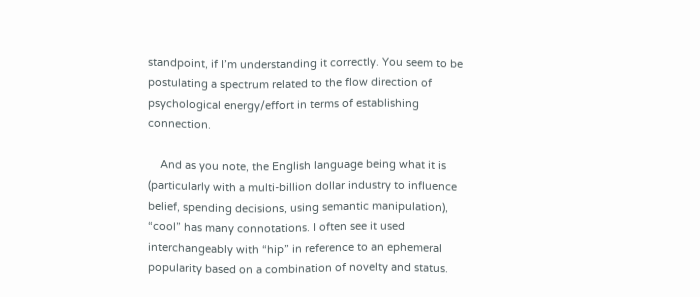standpoint, if I’m understanding it correctly. You seem to be postulating a spectrum related to the flow direction of psychological energy/effort in terms of establishing connection.

    And as you note, the English language being what it is (particularly with a multi-billion dollar industry to influence belief, spending decisions, using semantic manipulation), “cool” has many connotations. I often see it used interchangeably with “hip” in reference to an ephemeral popularity based on a combination of novelty and status.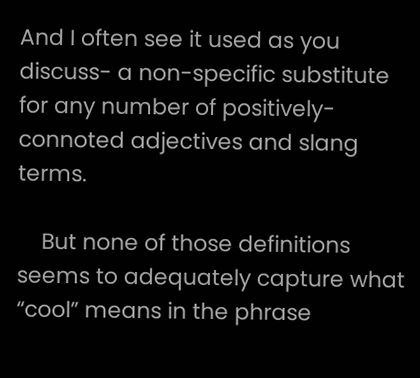And I often see it used as you discuss- a non-specific substitute for any number of positively-connoted adjectives and slang terms.

    But none of those definitions seems to adequately capture what “cool” means in the phrase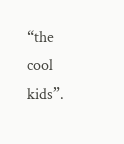“the cool kids”.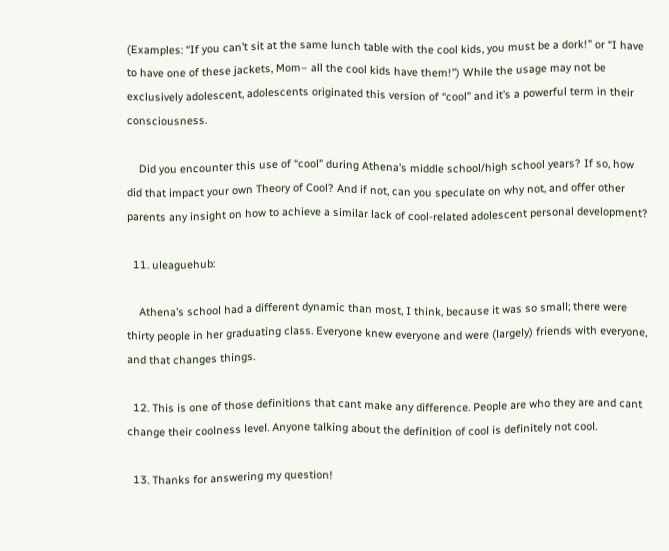(Examples: “If you can’t sit at the same lunch table with the cool kids, you must be a dork!” or “I have to have one of these jackets, Mom– all the cool kids have them!”) While the usage may not be exclusively adolescent, adolescents originated this version of “cool” and it’s a powerful term in their consciousness.

    Did you encounter this use of “cool” during Athena’s middle school/high school years? If so, how did that impact your own Theory of Cool? And if not, can you speculate on why not, and offer other parents any insight on how to achieve a similar lack of cool-related adolescent personal development?

  11. uleaguehub:

    Athena’s school had a different dynamic than most, I think, because it was so small; there were thirty people in her graduating class. Everyone knew everyone and were (largely) friends with everyone, and that changes things.

  12. This is one of those definitions that cant make any difference. People are who they are and cant change their coolness level. Anyone talking about the definition of cool is definitely not cool.

  13. Thanks for answering my question!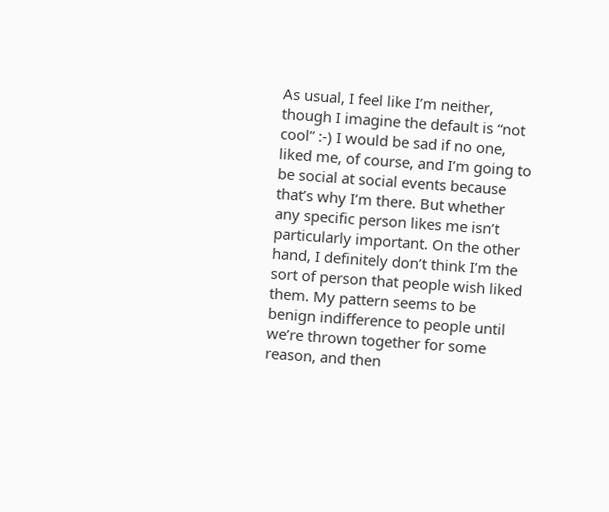As usual, I feel like I’m neither, though I imagine the default is “not cool” :-) I would be sad if no one, liked me, of course, and I’m going to be social at social events because that’s why I’m there. But whether any specific person likes me isn’t particularly important. On the other hand, I definitely don’t think I’m the sort of person that people wish liked them. My pattern seems to be benign indifference to people until we’re thrown together for some reason, and then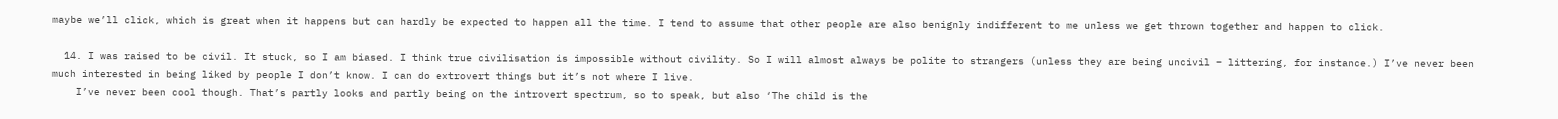maybe we’ll click, which is great when it happens but can hardly be expected to happen all the time. I tend to assume that other people are also benignly indifferent to me unless we get thrown together and happen to click.

  14. I was raised to be civil. It stuck, so I am biased. I think true civilisation is impossible without civility. So I will almost always be polite to strangers (unless they are being uncivil – littering, for instance.) I’ve never been much interested in being liked by people I don’t know. I can do extrovert things but it’s not where I live.
    I’ve never been cool though. That’s partly looks and partly being on the introvert spectrum, so to speak, but also ‘The child is the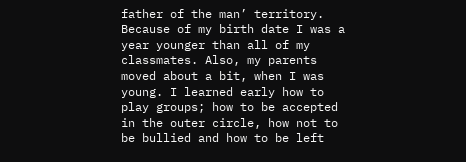father of the man’ territory. Because of my birth date I was a year younger than all of my classmates. Also, my parents moved about a bit, when I was young. I learned early how to play groups; how to be accepted in the outer circle, how not to be bullied and how to be left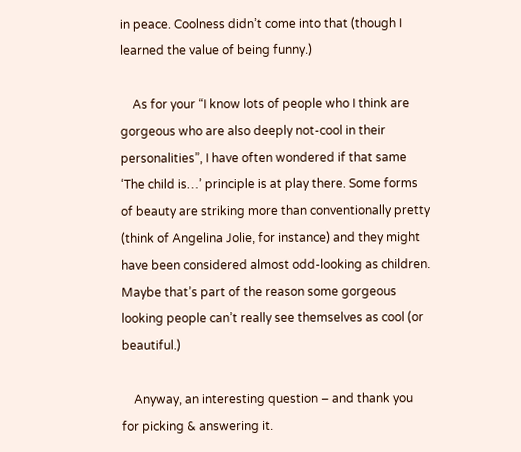in peace. Coolness didn’t come into that (though I learned the value of being funny.)

    As for your “I know lots of people who I think are gorgeous who are also deeply not-cool in their personalities”, I have often wondered if that same ‘The child is…’ principle is at play there. Some forms of beauty are striking more than conventionally pretty (think of Angelina Jolie, for instance) and they might have been considered almost odd-looking as children. Maybe that’s part of the reason some gorgeous looking people can’t really see themselves as cool (or beautiful.)

    Anyway, an interesting question – and thank you for picking & answering it.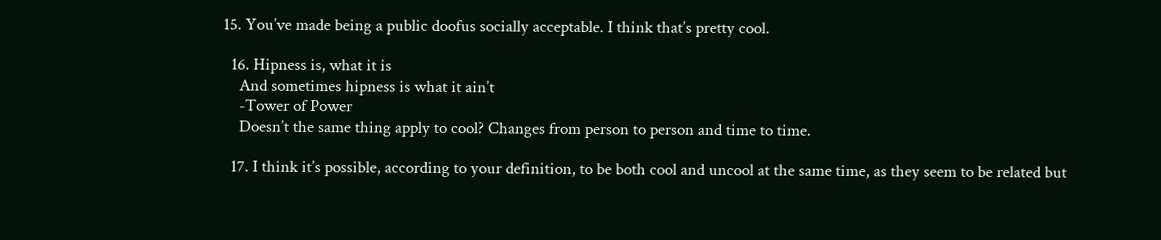15. You’ve made being a public doofus socially acceptable. I think that’s pretty cool.

  16. Hipness is, what it is
    And sometimes hipness is what it ain’t
    -Tower of Power
    Doesn’t the same thing apply to cool? Changes from person to person and time to time.

  17. I think it’s possible, according to your definition, to be both cool and uncool at the same time, as they seem to be related but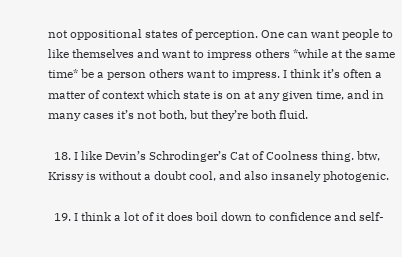not oppositional states of perception. One can want people to like themselves and want to impress others *while at the same time* be a person others want to impress. I think it’s often a matter of context which state is on at any given time, and in many cases it’s not both, but they’re both fluid.

  18. I like Devin’s Schrodinger’s Cat of Coolness thing. btw, Krissy is without a doubt cool, and also insanely photogenic.

  19. I think a lot of it does boil down to confidence and self-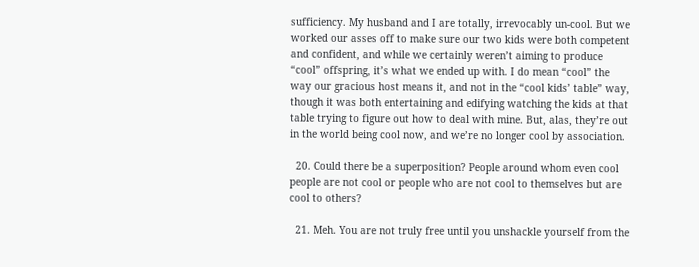sufficiency. My husband and I are totally, irrevocably un-cool. But we worked our asses off to make sure our two kids were both competent and confident, and while we certainly weren’t aiming to produce “cool” offspring, it’s what we ended up with. I do mean “cool” the way our gracious host means it, and not in the “cool kids’ table” way, though it was both entertaining and edifying watching the kids at that table trying to figure out how to deal with mine. But, alas, they’re out in the world being cool now, and we’re no longer cool by association.

  20. Could there be a superposition? People around whom even cool people are not cool or people who are not cool to themselves but are cool to others?

  21. Meh. You are not truly free until you unshackle yourself from the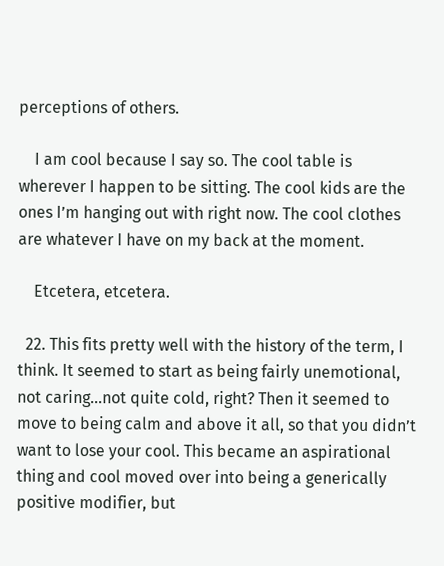perceptions of others.

    I am cool because I say so. The cool table is wherever I happen to be sitting. The cool kids are the ones I’m hanging out with right now. The cool clothes are whatever I have on my back at the moment.

    Etcetera, etcetera.

  22. This fits pretty well with the history of the term, I think. It seemed to start as being fairly unemotional, not caring…not quite cold, right? Then it seemed to move to being calm and above it all, so that you didn’t want to lose your cool. This became an aspirational thing and cool moved over into being a generically positive modifier, but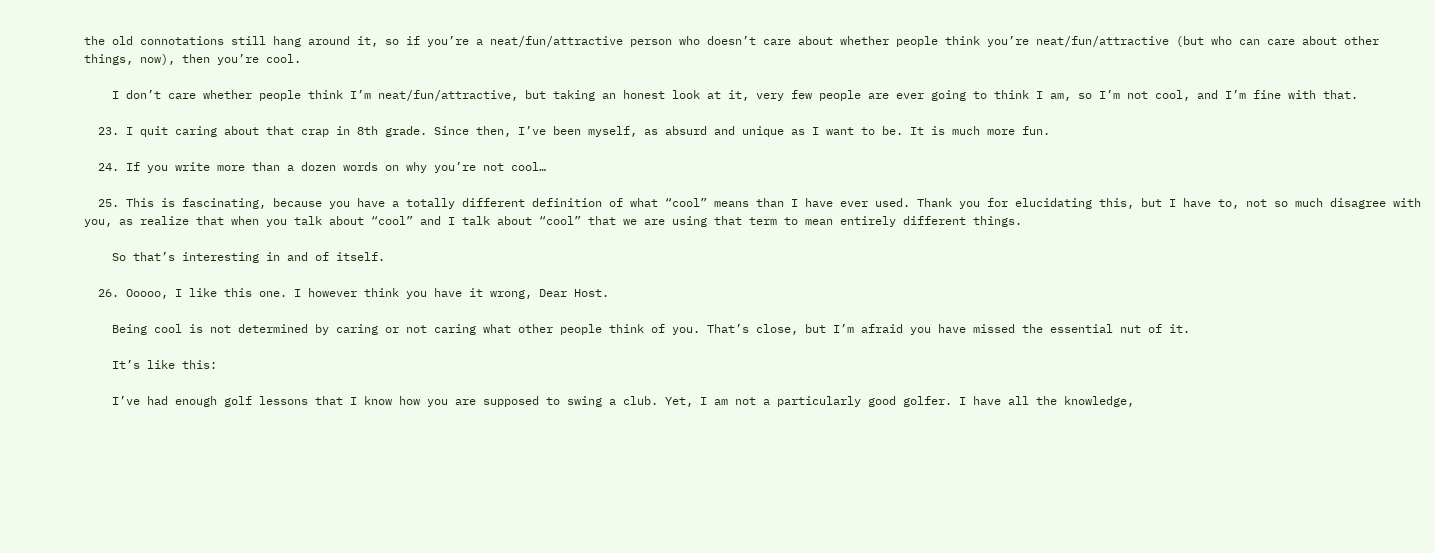the old connotations still hang around it, so if you’re a neat/fun/attractive person who doesn’t care about whether people think you’re neat/fun/attractive (but who can care about other things, now), then you’re cool.

    I don’t care whether people think I’m neat/fun/attractive, but taking an honest look at it, very few people are ever going to think I am, so I’m not cool, and I’m fine with that.

  23. I quit caring about that crap in 8th grade. Since then, I’ve been myself, as absurd and unique as I want to be. It is much more fun.

  24. If you write more than a dozen words on why you’re not cool…

  25. This is fascinating, because you have a totally different definition of what “cool” means than I have ever used. Thank you for elucidating this, but I have to, not so much disagree with you, as realize that when you talk about “cool” and I talk about “cool” that we are using that term to mean entirely different things.

    So that’s interesting in and of itself.

  26. Ooooo, I like this one. I however think you have it wrong, Dear Host.

    Being cool is not determined by caring or not caring what other people think of you. That’s close, but I’m afraid you have missed the essential nut of it.

    It’s like this:

    I’ve had enough golf lessons that I know how you are supposed to swing a club. Yet, I am not a particularly good golfer. I have all the knowledge,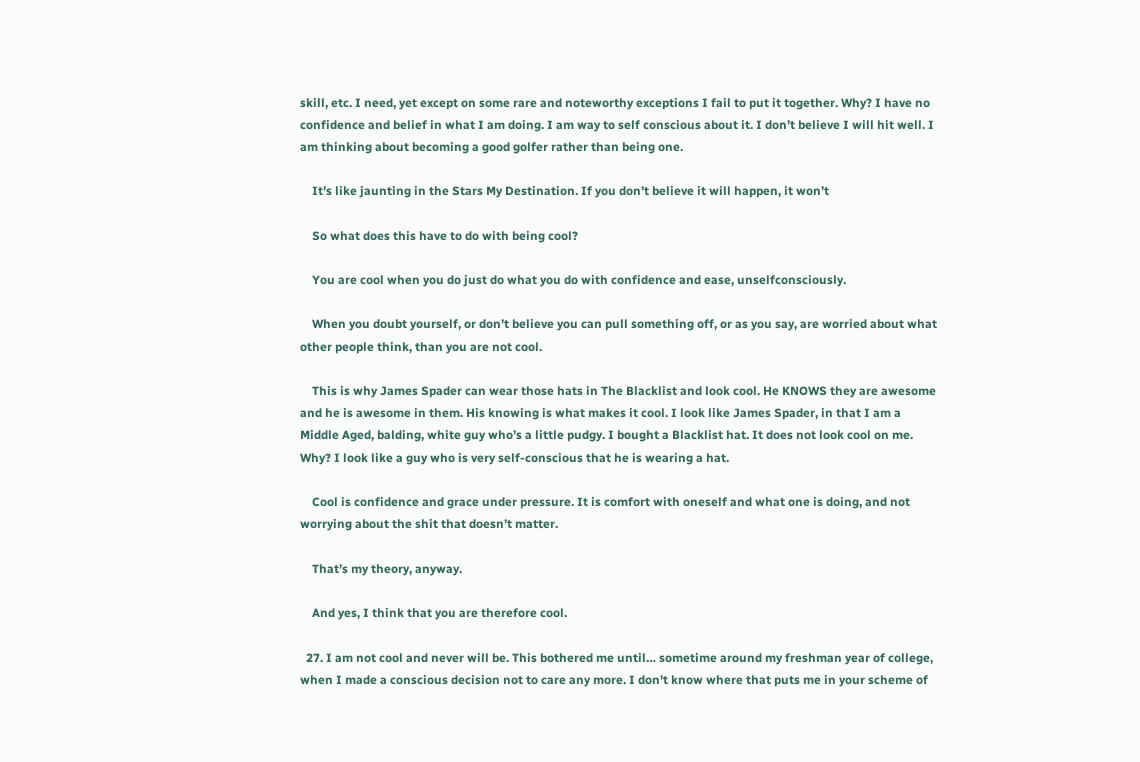skill, etc. I need, yet except on some rare and noteworthy exceptions I fail to put it together. Why? I have no confidence and belief in what I am doing. I am way to self conscious about it. I don’t believe I will hit well. I am thinking about becoming a good golfer rather than being one.

    It’s like jaunting in the Stars My Destination. If you don’t believe it will happen, it won’t

    So what does this have to do with being cool?

    You are cool when you do just do what you do with confidence and ease, unselfconsciously.

    When you doubt yourself, or don’t believe you can pull something off, or as you say, are worried about what other people think, than you are not cool.

    This is why James Spader can wear those hats in The Blacklist and look cool. He KNOWS they are awesome and he is awesome in them. His knowing is what makes it cool. I look like James Spader, in that I am a Middle Aged, balding, white guy who’s a little pudgy. I bought a Blacklist hat. It does not look cool on me. Why? I look like a guy who is very self-conscious that he is wearing a hat.

    Cool is confidence and grace under pressure. It is comfort with oneself and what one is doing, and not worrying about the shit that doesn’t matter.

    That’s my theory, anyway.

    And yes, I think that you are therefore cool.

  27. I am not cool and never will be. This bothered me until… sometime around my freshman year of college, when I made a conscious decision not to care any more. I don’t know where that puts me in your scheme of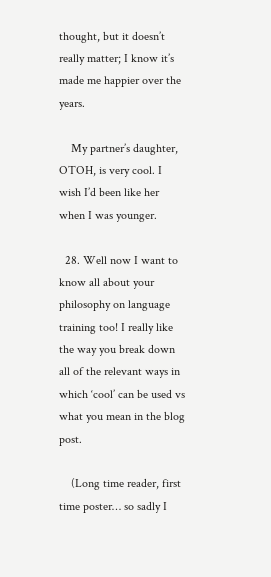thought, but it doesn’t really matter; I know it’s made me happier over the years.

    My partner’s daughter, OTOH, is very cool. I wish I’d been like her when I was younger.

  28. Well now I want to know all about your philosophy on language training too! I really like the way you break down all of the relevant ways in which ‘cool’ can be used vs what you mean in the blog post.

    (Long time reader, first time poster… so sadly I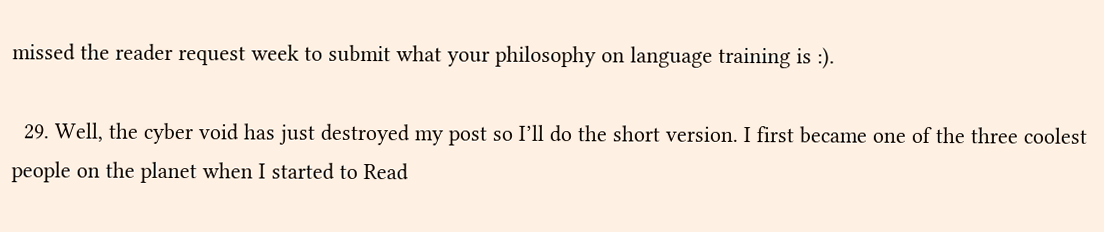missed the reader request week to submit what your philosophy on language training is :).

  29. Well, the cyber void has just destroyed my post so I’ll do the short version. I first became one of the three coolest people on the planet when I started to Read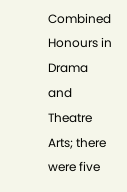Combined Honours in Drama and Theatre Arts; there were five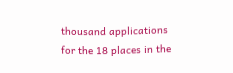thousand applications for the 18 places in the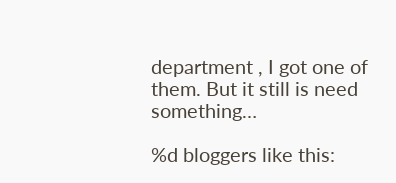department , I got one of them. But it still is need something…

%d bloggers like this: